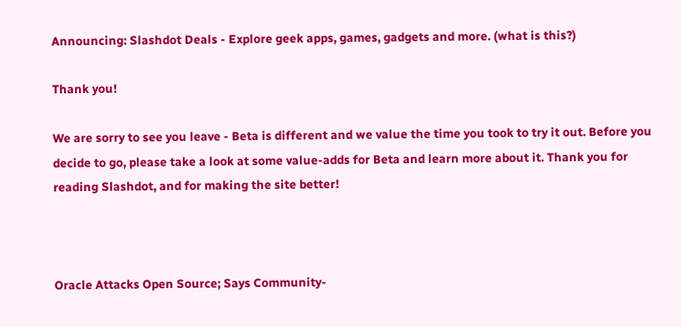Announcing: Slashdot Deals - Explore geek apps, games, gadgets and more. (what is this?)

Thank you!

We are sorry to see you leave - Beta is different and we value the time you took to try it out. Before you decide to go, please take a look at some value-adds for Beta and learn more about it. Thank you for reading Slashdot, and for making the site better!



Oracle Attacks Open Source; Says Community-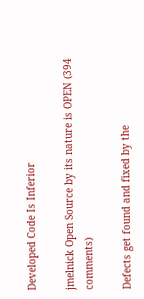Developed Code Is Inferior

jmelnick Open Source by its nature is OPEN (394 comments)

Defects get found and fixed by the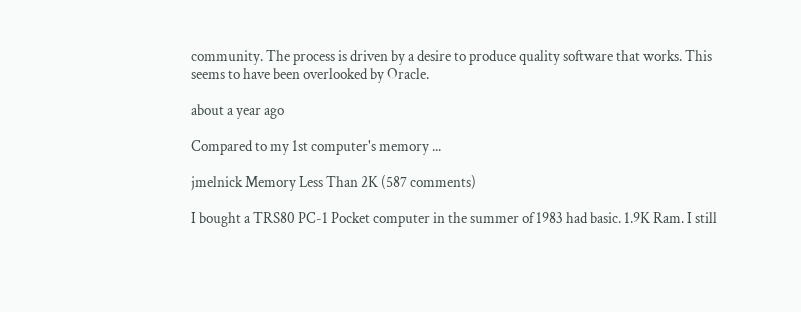community. The process is driven by a desire to produce quality software that works. This seems to have been overlooked by Oracle.

about a year ago

Compared to my 1st computer's memory ...

jmelnick Memory Less Than 2K (587 comments)

I bought a TRS80 PC-1 Pocket computer in the summer of 1983 had basic. 1.9K Ram. I still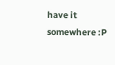have it somewhere :P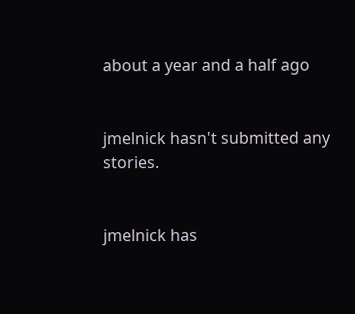about a year and a half ago


jmelnick hasn't submitted any stories.


jmelnick has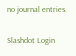no journal entries.

Slashdot Login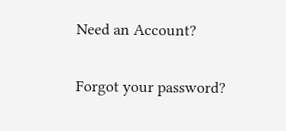Need an Account?

Forgot your password?